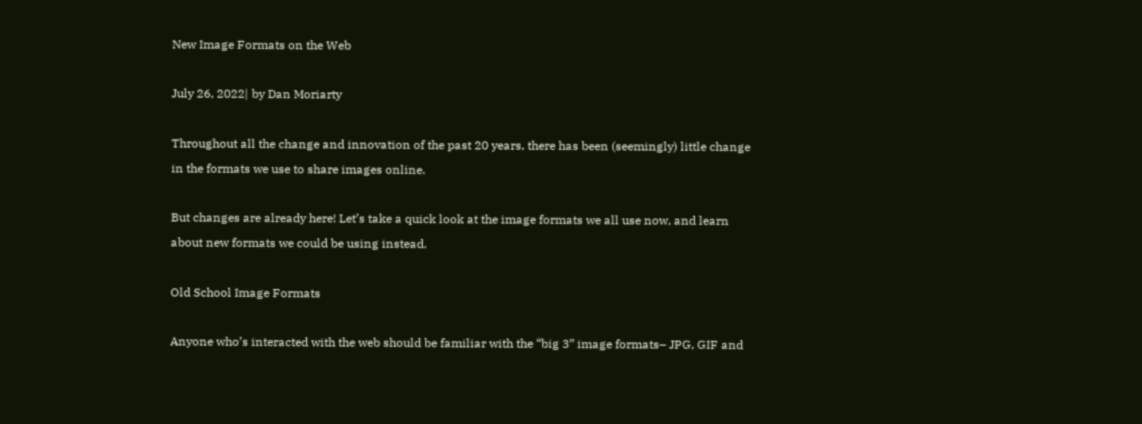New Image Formats on the Web

July 26, 2022| by Dan Moriarty

Throughout all the change and innovation of the past 20 years, there has been (seemingly) little change in the formats we use to share images online.

But changes are already here! Let’s take a quick look at the image formats we all use now, and learn about new formats we could be using instead.

Old School Image Formats

Anyone who’s interacted with the web should be familiar with the “big 3” image formats– JPG, GIF and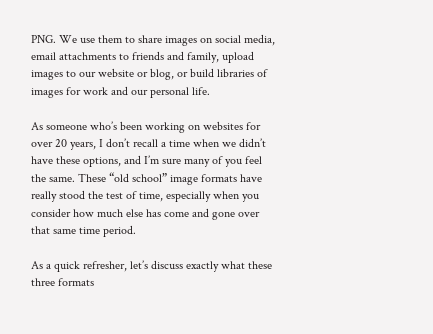PNG. We use them to share images on social media, email attachments to friends and family, upload images to our website or blog, or build libraries of images for work and our personal life.

As someone who’s been working on websites for over 20 years, I don’t recall a time when we didn’t have these options, and I’m sure many of you feel the same. These “old school” image formats have really stood the test of time, especially when you consider how much else has come and gone over that same time period.

As a quick refresher, let’s discuss exactly what these three formats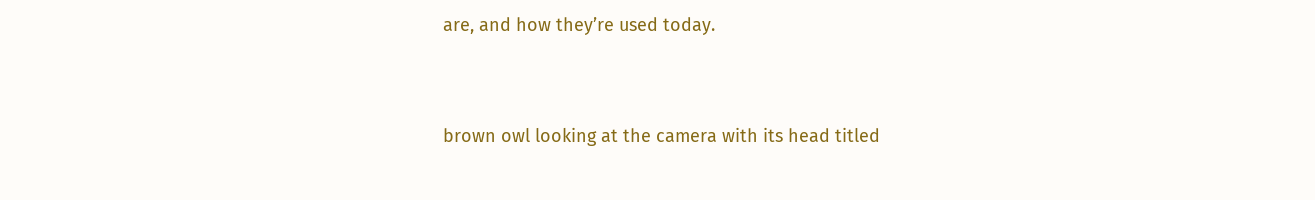are, and how they’re used today.


brown owl looking at the camera with its head titled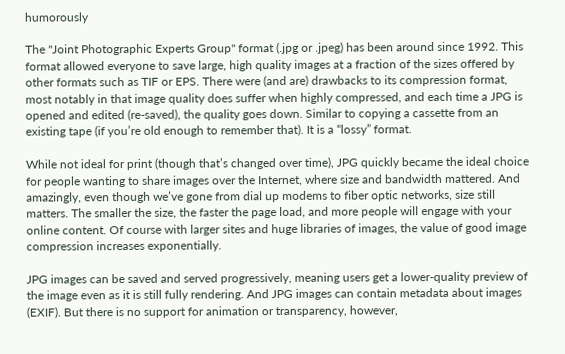humorously

The "Joint Photographic Experts Group" format (.jpg or .jpeg) has been around since 1992. This format allowed everyone to save large, high quality images at a fraction of the sizes offered by other formats such as TIF or EPS. There were (and are) drawbacks to its compression format, most notably in that image quality does suffer when highly compressed, and each time a JPG is opened and edited (re-saved), the quality goes down. Similar to copying a cassette from an existing tape (if you’re old enough to remember that). It is a “lossy” format.

While not ideal for print (though that’s changed over time), JPG quickly became the ideal choice for people wanting to share images over the Internet, where size and bandwidth mattered. And amazingly, even though we’ve gone from dial up modems to fiber optic networks, size still matters. The smaller the size, the faster the page load, and more people will engage with your online content. Of course with larger sites and huge libraries of images, the value of good image compression increases exponentially.

JPG images can be saved and served progressively, meaning users get a lower-quality preview of the image even as it is still fully rendering. And JPG images can contain metadata about images (EXIF). But there is no support for animation or transparency, however,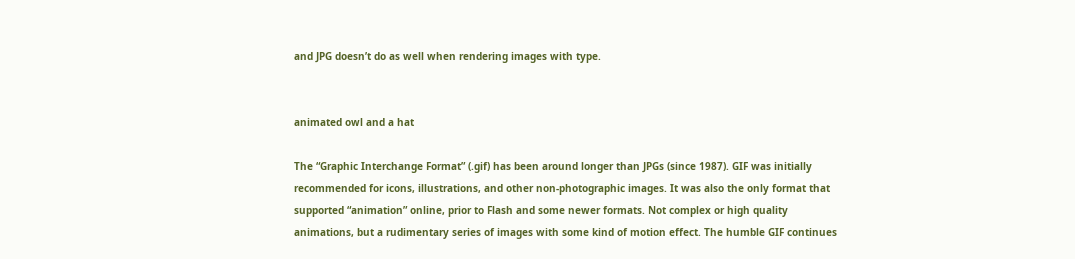and JPG doesn’t do as well when rendering images with type.


animated owl and a hat

The “Graphic Interchange Format” (.gif) has been around longer than JPGs (since 1987). GIF was initially recommended for icons, illustrations, and other non-photographic images. It was also the only format that supported “animation” online, prior to Flash and some newer formats. Not complex or high quality animations, but a rudimentary series of images with some kind of motion effect. The humble GIF continues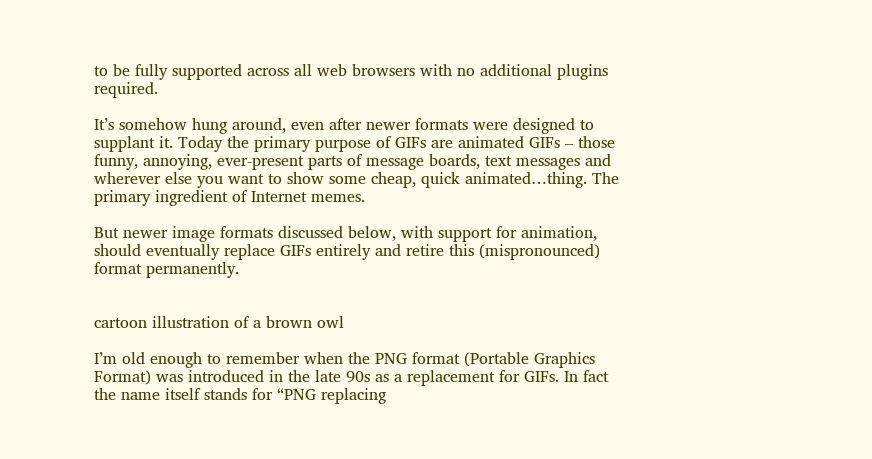to be fully supported across all web browsers with no additional plugins required.

It’s somehow hung around, even after newer formats were designed to supplant it. Today the primary purpose of GIFs are animated GIFs – those funny, annoying, ever-present parts of message boards, text messages and wherever else you want to show some cheap, quick animated…thing. The primary ingredient of Internet memes.

But newer image formats discussed below, with support for animation, should eventually replace GIFs entirely and retire this (mispronounced) format permanently.


cartoon illustration of a brown owl

I’m old enough to remember when the PNG format (Portable Graphics Format) was introduced in the late 90s as a replacement for GIFs. In fact the name itself stands for “PNG replacing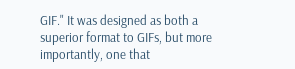GIF." It was designed as both a superior format to GIFs, but more importantly, one that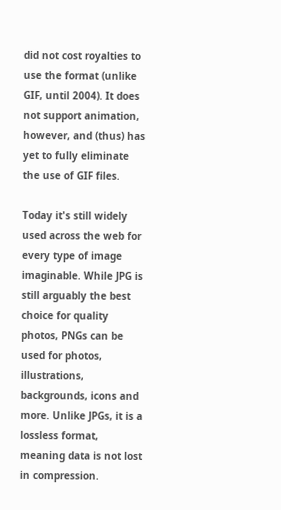did not cost royalties to use the format (unlike GIF, until 2004). It does not support animation, however, and (thus) has yet to fully eliminate the use of GIF files.

Today it's still widely used across the web for every type of image imaginable. While JPG is still arguably the best choice for quality photos, PNGs can be used for photos, illustrations, backgrounds, icons and more. Unlike JPGs, it is a lossless format, meaning data is not lost in compression.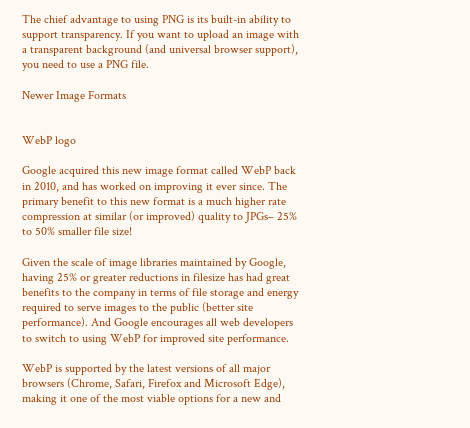The chief advantage to using PNG is its built-in ability to support transparency. If you want to upload an image with a transparent background (and universal browser support), you need to use a PNG file.

Newer Image Formats


WebP logo

Google acquired this new image format called WebP back in 2010, and has worked on improving it ever since. The primary benefit to this new format is a much higher rate compression at similar (or improved) quality to JPGs– 25% to 50% smaller file size!

Given the scale of image libraries maintained by Google, having 25% or greater reductions in filesize has had great benefits to the company in terms of file storage and energy required to serve images to the public (better site performance). And Google encourages all web developers to switch to using WebP for improved site performance.

WebP is supported by the latest versions of all major browsers (Chrome, Safari, Firefox and Microsoft Edge), making it one of the most viable options for a new and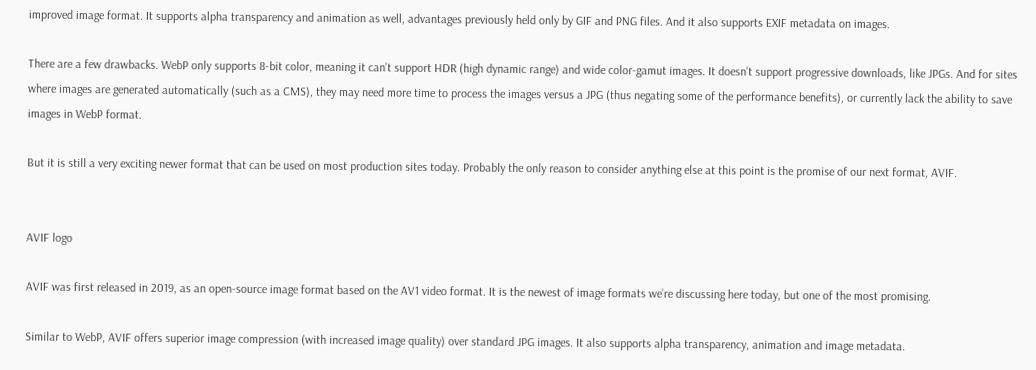improved image format. It supports alpha transparency and animation as well, advantages previously held only by GIF and PNG files. And it also supports EXIF metadata on images.

There are a few drawbacks. WebP only supports 8-bit color, meaning it can’t support HDR (high dynamic range) and wide color-gamut images. It doesn’t support progressive downloads, like JPGs. And for sites where images are generated automatically (such as a CMS), they may need more time to process the images versus a JPG (thus negating some of the performance benefits), or currently lack the ability to save images in WebP format.

But it is still a very exciting newer format that can be used on most production sites today. Probably the only reason to consider anything else at this point is the promise of our next format, AVIF.


AVIF logo

AVIF was first released in 2019, as an open-source image format based on the AV1 video format. It is the newest of image formats we’re discussing here today, but one of the most promising.

Similar to WebP, AVIF offers superior image compression (with increased image quality) over standard JPG images. It also supports alpha transparency, animation and image metadata.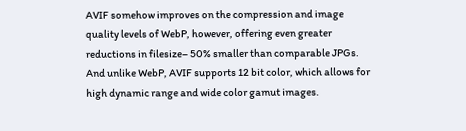AVIF somehow improves on the compression and image quality levels of WebP, however, offering even greater reductions in filesize– 50% smaller than comparable JPGs. And unlike WebP, AVIF supports 12 bit color, which allows for high dynamic range and wide color gamut images.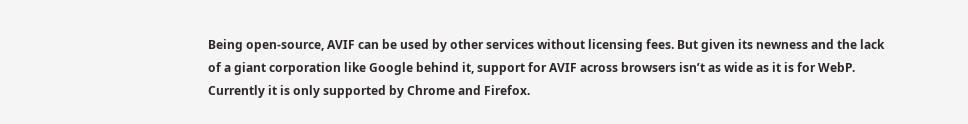Being open-source, AVIF can be used by other services without licensing fees. But given its newness and the lack of a giant corporation like Google behind it, support for AVIF across browsers isn’t as wide as it is for WebP. Currently it is only supported by Chrome and Firefox.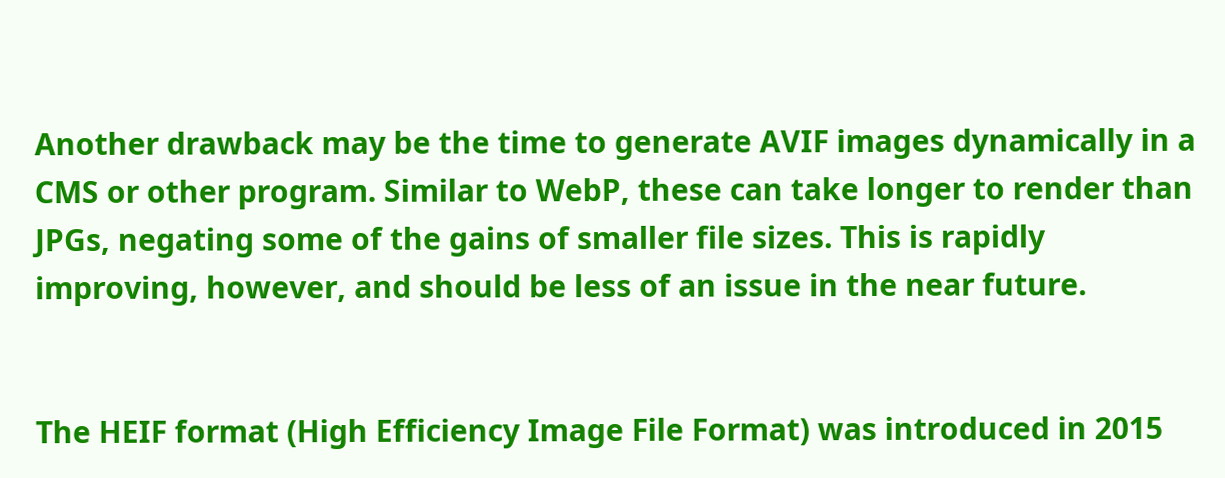Another drawback may be the time to generate AVIF images dynamically in a CMS or other program. Similar to WebP, these can take longer to render than JPGs, negating some of the gains of smaller file sizes. This is rapidly improving, however, and should be less of an issue in the near future.


The HEIF format (High Efficiency Image File Format) was introduced in 2015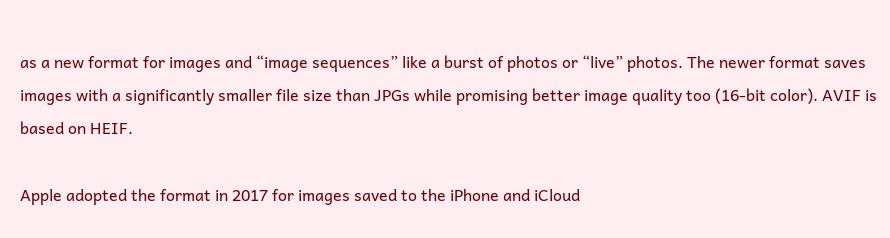as a new format for images and “image sequences” like a burst of photos or “live” photos. The newer format saves images with a significantly smaller file size than JPGs while promising better image quality too (16-bit color). AVIF is based on HEIF.

Apple adopted the format in 2017 for images saved to the iPhone and iCloud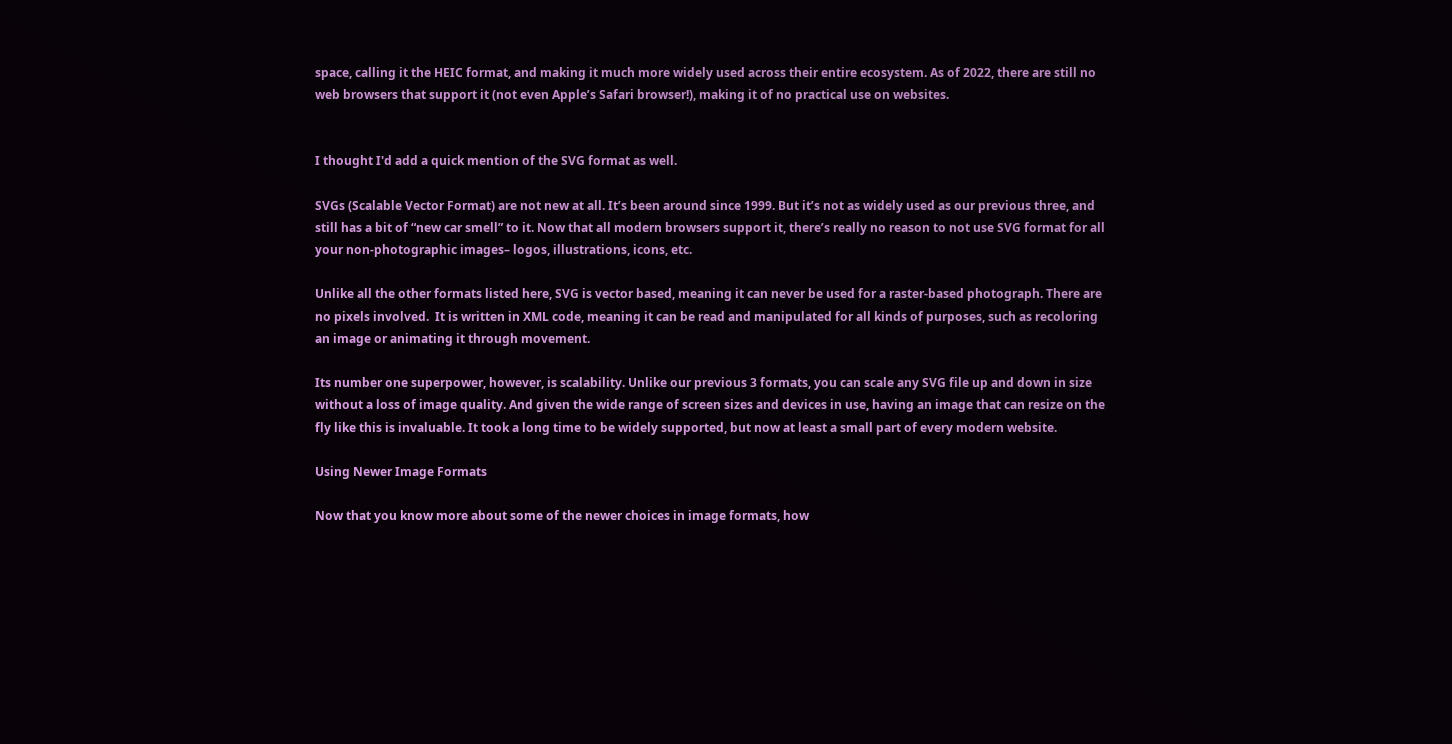space, calling it the HEIC format, and making it much more widely used across their entire ecosystem. As of 2022, there are still no web browsers that support it (not even Apple’s Safari browser!), making it of no practical use on websites.


I thought I'd add a quick mention of the SVG format as well.

SVGs (Scalable Vector Format) are not new at all. It’s been around since 1999. But it’s not as widely used as our previous three, and still has a bit of “new car smell” to it. Now that all modern browsers support it, there’s really no reason to not use SVG format for all your non-photographic images– logos, illustrations, icons, etc.

Unlike all the other formats listed here, SVG is vector based, meaning it can never be used for a raster-based photograph. There are no pixels involved.  It is written in XML code, meaning it can be read and manipulated for all kinds of purposes, such as recoloring an image or animating it through movement.

Its number one superpower, however, is scalability. Unlike our previous 3 formats, you can scale any SVG file up and down in size without a loss of image quality. And given the wide range of screen sizes and devices in use, having an image that can resize on the fly like this is invaluable. It took a long time to be widely supported, but now at least a small part of every modern website.

Using Newer Image Formats

Now that you know more about some of the newer choices in image formats, how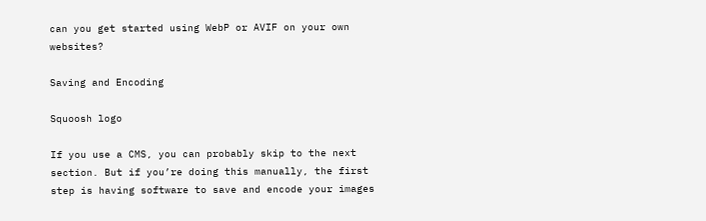can you get started using WebP or AVIF on your own websites?

Saving and Encoding

Squoosh logo

If you use a CMS, you can probably skip to the next section. But if you’re doing this manually, the first step is having software to save and encode your images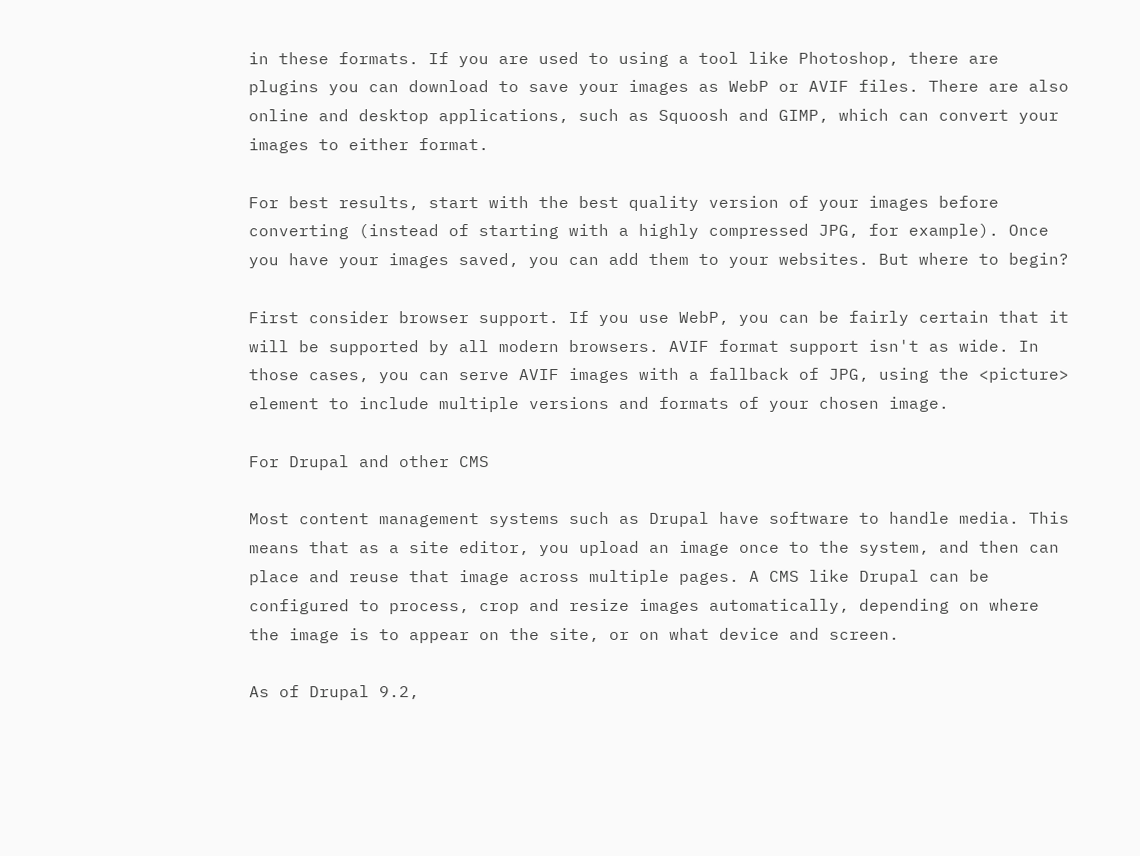in these formats. If you are used to using a tool like Photoshop, there are plugins you can download to save your images as WebP or AVIF files. There are also online and desktop applications, such as Squoosh and GIMP, which can convert your images to either format.

For best results, start with the best quality version of your images before converting (instead of starting with a highly compressed JPG, for example). Once you have your images saved, you can add them to your websites. But where to begin?

First consider browser support. If you use WebP, you can be fairly certain that it will be supported by all modern browsers. AVIF format support isn't as wide. In those cases, you can serve AVIF images with a fallback of JPG, using the <picture> element to include multiple versions and formats of your chosen image.

For Drupal and other CMS

Most content management systems such as Drupal have software to handle media. This means that as a site editor, you upload an image once to the system, and then can place and reuse that image across multiple pages. A CMS like Drupal can be configured to process, crop and resize images automatically, depending on where the image is to appear on the site, or on what device and screen.

As of Drupal 9.2,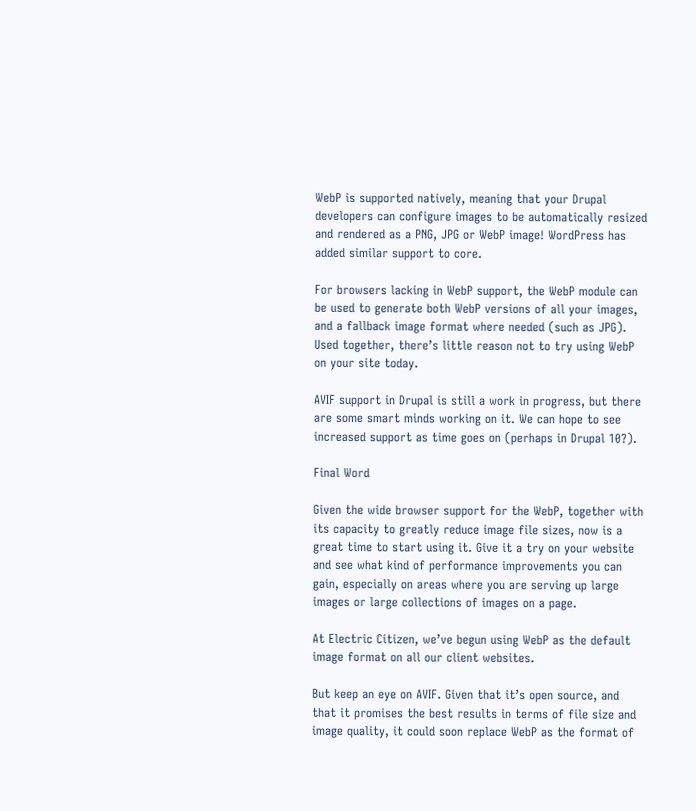WebP is supported natively, meaning that your Drupal developers can configure images to be automatically resized and rendered as a PNG, JPG or WebP image! WordPress has added similar support to core.

For browsers lacking in WebP support, the WebP module can be used to generate both WebP versions of all your images, and a fallback image format where needed (such as JPG). Used together, there’s little reason not to try using WebP on your site today.

AVIF support in Drupal is still a work in progress, but there are some smart minds working on it. We can hope to see increased support as time goes on (perhaps in Drupal 10?).

Final Word

Given the wide browser support for the WebP, together with its capacity to greatly reduce image file sizes, now is a great time to start using it. Give it a try on your website and see what kind of performance improvements you can gain, especially on areas where you are serving up large images or large collections of images on a page.

At Electric Citizen, we’ve begun using WebP as the default image format on all our client websites.

But keep an eye on AVIF. Given that it’s open source, and that it promises the best results in terms of file size and image quality, it could soon replace WebP as the format of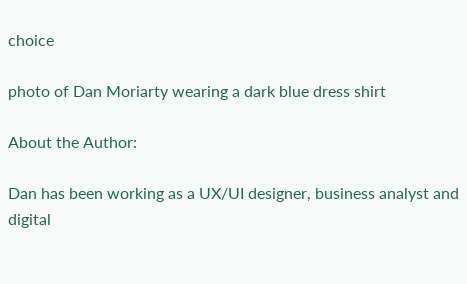choice

photo of Dan Moriarty wearing a dark blue dress shirt

About the Author:

Dan has been working as a UX/UI designer, business analyst and digital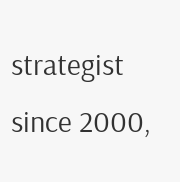strategist since 2000,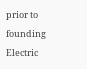prior to founding Electric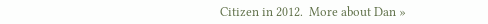Citizen in 2012.  More about Dan »